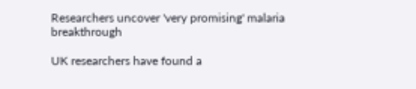Researchers uncover 'very promising' malaria breakthrough

UK researchers have found a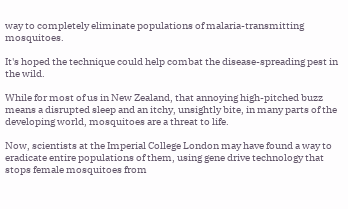way to completely eliminate populations of malaria-transmitting mosquitoes.

It's hoped the technique could help combat the disease-spreading pest in the wild.

While for most of us in New Zealand, that annoying high-pitched buzz means a disrupted sleep and an itchy, unsightly bite, in many parts of the developing world, mosquitoes are a threat to life.

Now, scientists at the Imperial College London may have found a way to eradicate entire populations of them, using gene drive technology that stops female mosquitoes from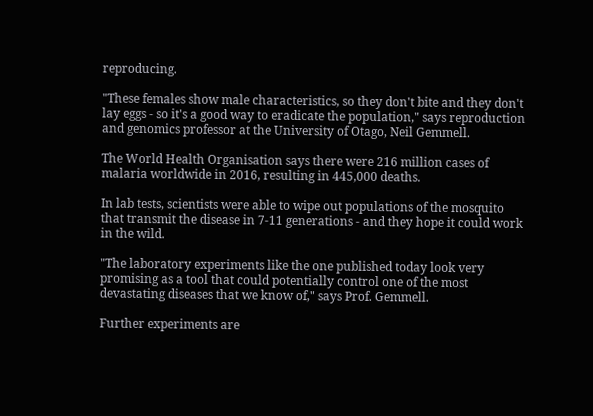reproducing.

"These females show male characteristics, so they don't bite and they don't lay eggs - so it's a good way to eradicate the population," says reproduction and genomics professor at the University of Otago, Neil Gemmell.

The World Health Organisation says there were 216 million cases of malaria worldwide in 2016, resulting in 445,000 deaths.

In lab tests, scientists were able to wipe out populations of the mosquito that transmit the disease in 7-11 generations - and they hope it could work in the wild.

"The laboratory experiments like the one published today look very promising as a tool that could potentially control one of the most devastating diseases that we know of," says Prof. Gemmell.

Further experiments are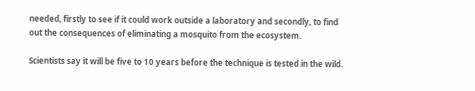needed, firstly to see if it could work outside a laboratory and secondly, to find out the consequences of eliminating a mosquito from the ecosystem.

Scientists say it will be five to 10 years before the technique is tested in the wild.